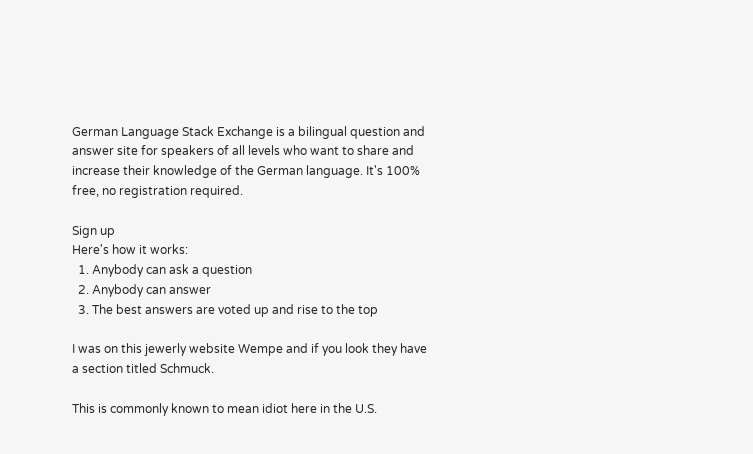German Language Stack Exchange is a bilingual question and answer site for speakers of all levels who want to share and increase their knowledge of the German language. It's 100% free, no registration required.

Sign up
Here's how it works:
  1. Anybody can ask a question
  2. Anybody can answer
  3. The best answers are voted up and rise to the top

I was on this jewerly website Wempe and if you look they have a section titled Schmuck.

This is commonly known to mean idiot here in the U.S.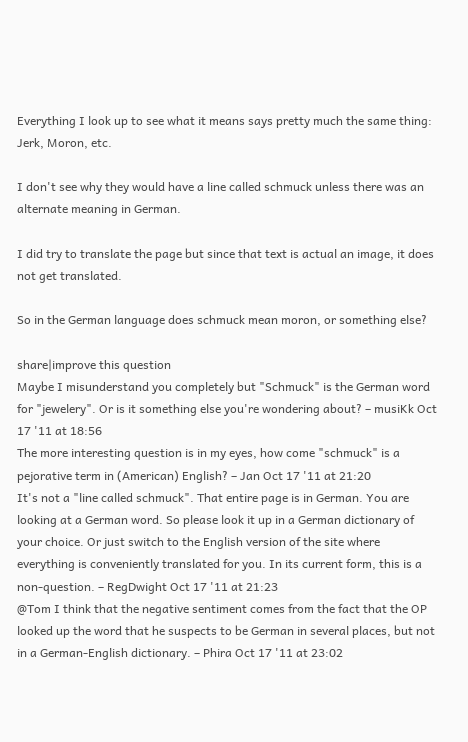Everything I look up to see what it means says pretty much the same thing: Jerk, Moron, etc.

I don't see why they would have a line called schmuck unless there was an alternate meaning in German.

I did try to translate the page but since that text is actual an image, it does not get translated.

So in the German language does schmuck mean moron, or something else?

share|improve this question
Maybe I misunderstand you completely but "Schmuck" is the German word for "jewelery". Or is it something else you're wondering about? – musiKk Oct 17 '11 at 18:56
The more interesting question is in my eyes, how come "schmuck" is a pejorative term in (American) English? – Jan Oct 17 '11 at 21:20
It's not a "line called schmuck". That entire page is in German. You are looking at a German word. So please look it up in a German dictionary of your choice. Or just switch to the English version of the site where everything is conveniently translated for you. In its current form, this is a non-question. – RegDwight Oct 17 '11 at 21:23
@Tom I think that the negative sentiment comes from the fact that the OP looked up the word that he suspects to be German in several places, but not in a German-English dictionary. – Phira Oct 17 '11 at 23:02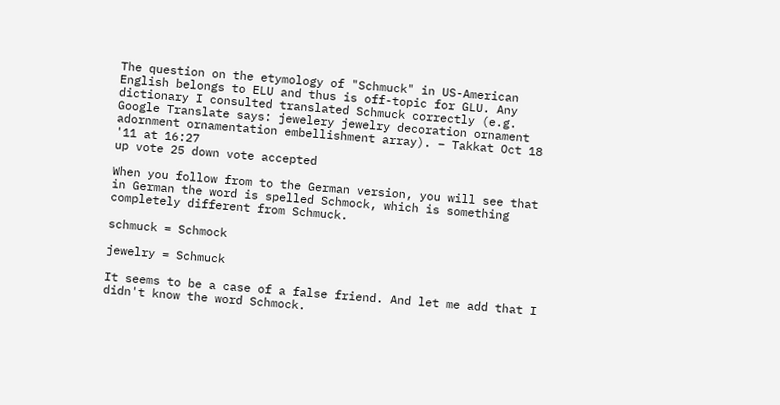The question on the etymology of "Schmuck" in US-American English belongs to ELU and thus is off-topic for GLU. Any dictionary I consulted translated Schmuck correctly (e.g. Google Translate says: jewelery jewelry decoration ornament adornment ornamentation embellishment array). – Takkat Oct 18 '11 at 16:27
up vote 25 down vote accepted

When you follow from to the German version, you will see that in German the word is spelled Schmock, which is something completely different from Schmuck.

schmuck = Schmock

jewelry = Schmuck

It seems to be a case of a false friend. And let me add that I didn't know the word Schmock.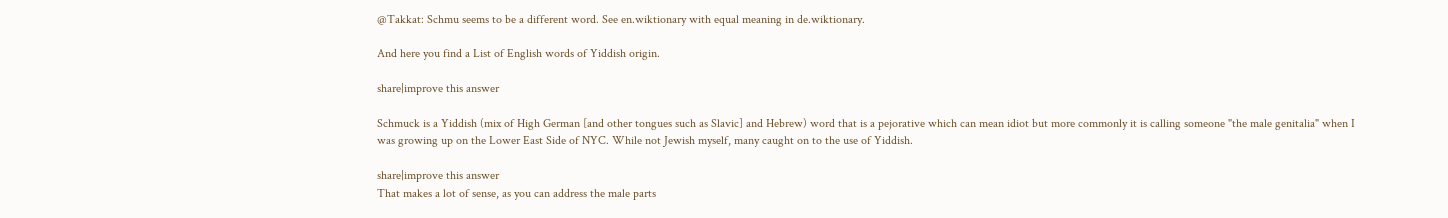@Takkat: Schmu seems to be a different word. See en.wiktionary with equal meaning in de.wiktionary.

And here you find a List of English words of Yiddish origin.

share|improve this answer

Schmuck is a Yiddish (mix of High German [and other tongues such as Slavic] and Hebrew) word that is a pejorative which can mean idiot but more commonly it is calling someone "the male genitalia" when I was growing up on the Lower East Side of NYC. While not Jewish myself, many caught on to the use of Yiddish.

share|improve this answer
That makes a lot of sense, as you can address the male parts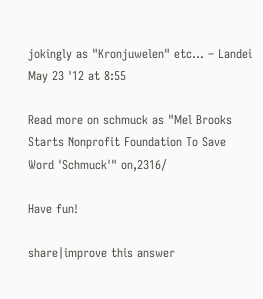jokingly as "Kronjuwelen" etc... – Landei May 23 '12 at 8:55

Read more on schmuck as "Mel Brooks Starts Nonprofit Foundation To Save Word 'Schmuck'" on,2316/

Have fun!

share|improve this answer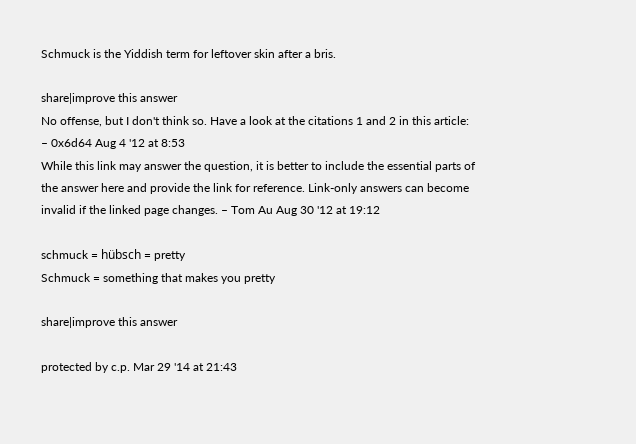Schmuck is the Yiddish term for leftover skin after a bris.

share|improve this answer
No offense, but I don't think so. Have a look at the citations 1 and 2 in this article: – 0x6d64 Aug 4 '12 at 8:53
While this link may answer the question, it is better to include the essential parts of the answer here and provide the link for reference. Link-only answers can become invalid if the linked page changes. – Tom Au Aug 30 '12 at 19:12

schmuck = hübsch = pretty
Schmuck = something that makes you pretty

share|improve this answer

protected by c.p. Mar 29 '14 at 21:43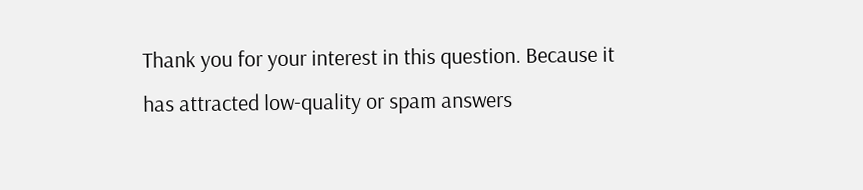Thank you for your interest in this question. Because it has attracted low-quality or spam answers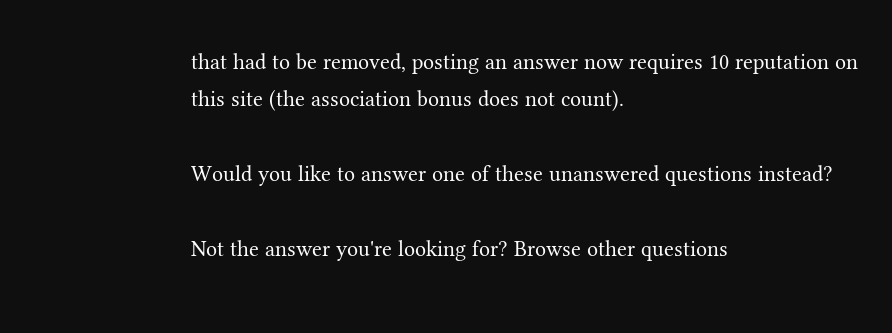that had to be removed, posting an answer now requires 10 reputation on this site (the association bonus does not count).

Would you like to answer one of these unanswered questions instead?

Not the answer you're looking for? Browse other questions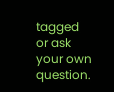tagged or ask your own question.